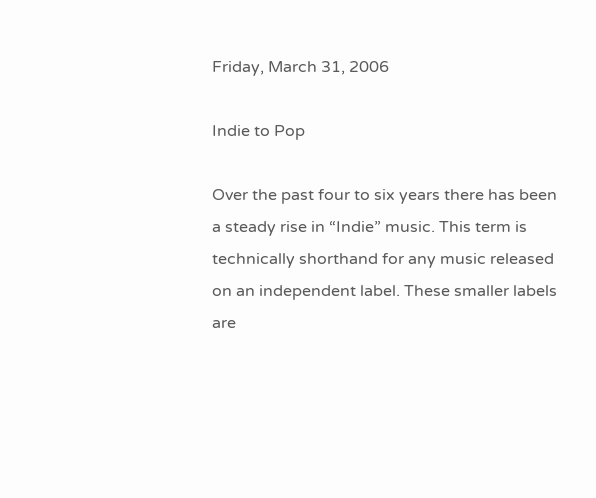Friday, March 31, 2006

Indie to Pop

Over the past four to six years there has been a steady rise in “Indie” music. This term is technically shorthand for any music released on an independent label. These smaller labels are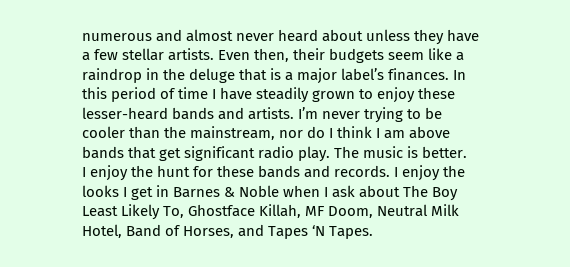numerous and almost never heard about unless they have a few stellar artists. Even then, their budgets seem like a raindrop in the deluge that is a major label’s finances. In this period of time I have steadily grown to enjoy these lesser-heard bands and artists. I’m never trying to be cooler than the mainstream, nor do I think I am above bands that get significant radio play. The music is better.
I enjoy the hunt for these bands and records. I enjoy the looks I get in Barnes & Noble when I ask about The Boy Least Likely To, Ghostface Killah, MF Doom, Neutral Milk Hotel, Band of Horses, and Tapes ‘N Tapes.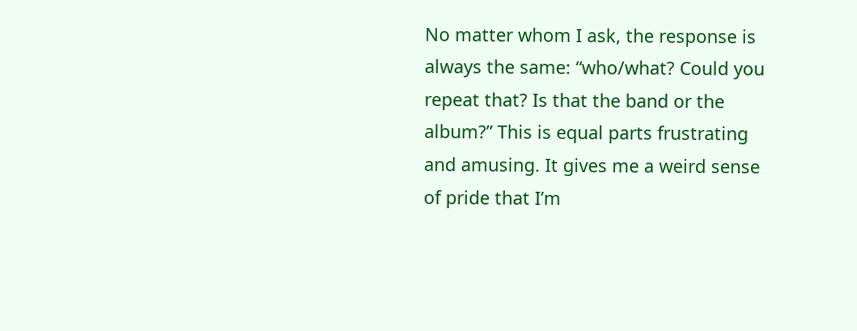No matter whom I ask, the response is always the same: “who/what? Could you repeat that? Is that the band or the album?” This is equal parts frustrating and amusing. It gives me a weird sense of pride that I’m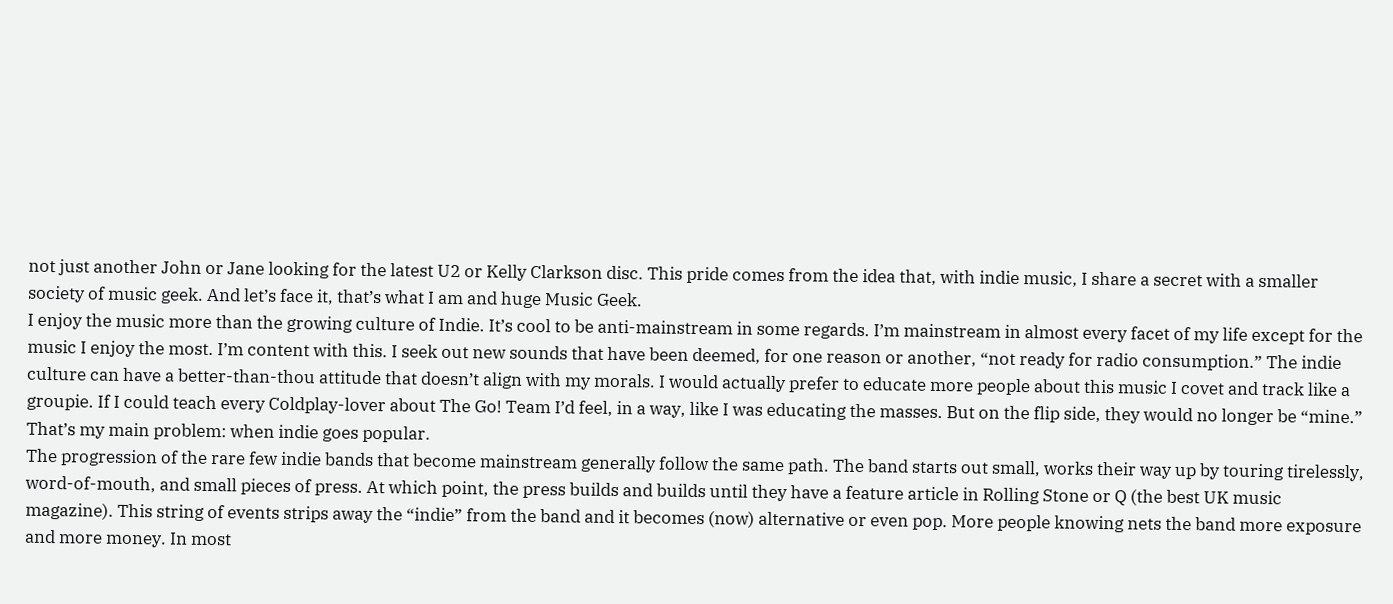not just another John or Jane looking for the latest U2 or Kelly Clarkson disc. This pride comes from the idea that, with indie music, I share a secret with a smaller society of music geek. And let’s face it, that’s what I am and huge Music Geek.
I enjoy the music more than the growing culture of Indie. It’s cool to be anti-mainstream in some regards. I’m mainstream in almost every facet of my life except for the music I enjoy the most. I’m content with this. I seek out new sounds that have been deemed, for one reason or another, “not ready for radio consumption.” The indie culture can have a better-than-thou attitude that doesn’t align with my morals. I would actually prefer to educate more people about this music I covet and track like a groupie. If I could teach every Coldplay-lover about The Go! Team I’d feel, in a way, like I was educating the masses. But on the flip side, they would no longer be “mine.” That’s my main problem: when indie goes popular.
The progression of the rare few indie bands that become mainstream generally follow the same path. The band starts out small, works their way up by touring tirelessly, word-of-mouth, and small pieces of press. At which point, the press builds and builds until they have a feature article in Rolling Stone or Q (the best UK music magazine). This string of events strips away the “indie” from the band and it becomes (now) alternative or even pop. More people knowing nets the band more exposure and more money. In most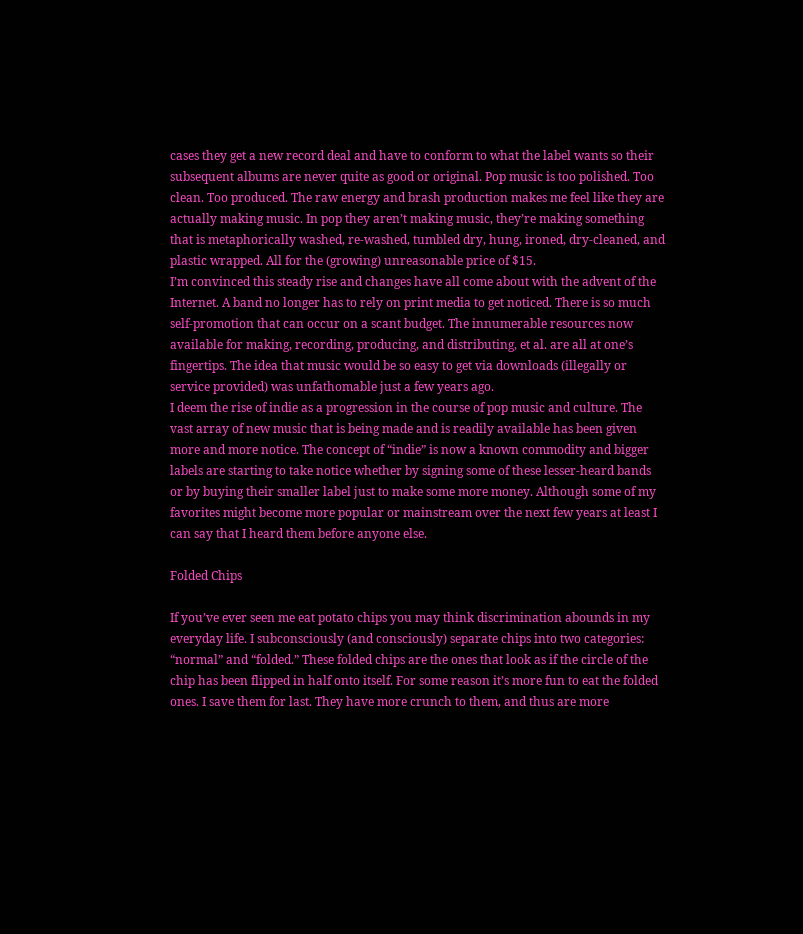cases they get a new record deal and have to conform to what the label wants so their subsequent albums are never quite as good or original. Pop music is too polished. Too clean. Too produced. The raw energy and brash production makes me feel like they are actually making music. In pop they aren’t making music, they’re making something that is metaphorically washed, re-washed, tumbled dry, hung, ironed, dry-cleaned, and plastic wrapped. All for the (growing) unreasonable price of $15.
I’m convinced this steady rise and changes have all come about with the advent of the Internet. A band no longer has to rely on print media to get noticed. There is so much self-promotion that can occur on a scant budget. The innumerable resources now available for making, recording, producing, and distributing, et al. are all at one’s fingertips. The idea that music would be so easy to get via downloads (illegally or service provided) was unfathomable just a few years ago.
I deem the rise of indie as a progression in the course of pop music and culture. The vast array of new music that is being made and is readily available has been given more and more notice. The concept of “indie” is now a known commodity and bigger labels are starting to take notice whether by signing some of these lesser-heard bands or by buying their smaller label just to make some more money. Although some of my favorites might become more popular or mainstream over the next few years at least I can say that I heard them before anyone else.

Folded Chips

If you’ve ever seen me eat potato chips you may think discrimination abounds in my everyday life. I subconsciously (and consciously) separate chips into two categories: “normal” and “folded.” These folded chips are the ones that look as if the circle of the chip has been flipped in half onto itself. For some reason it’s more fun to eat the folded ones. I save them for last. They have more crunch to them, and thus are more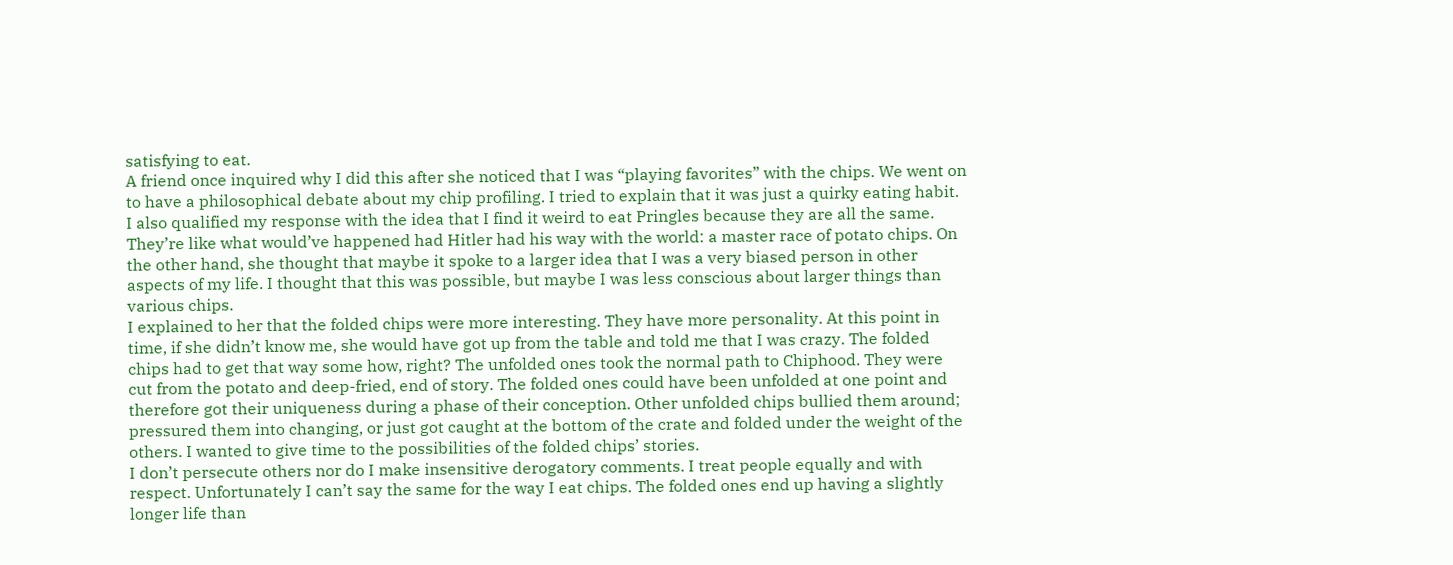satisfying to eat.
A friend once inquired why I did this after she noticed that I was “playing favorites” with the chips. We went on to have a philosophical debate about my chip profiling. I tried to explain that it was just a quirky eating habit. I also qualified my response with the idea that I find it weird to eat Pringles because they are all the same. They’re like what would’ve happened had Hitler had his way with the world: a master race of potato chips. On the other hand, she thought that maybe it spoke to a larger idea that I was a very biased person in other aspects of my life. I thought that this was possible, but maybe I was less conscious about larger things than various chips.
I explained to her that the folded chips were more interesting. They have more personality. At this point in time, if she didn’t know me, she would have got up from the table and told me that I was crazy. The folded chips had to get that way some how, right? The unfolded ones took the normal path to Chiphood. They were cut from the potato and deep-fried, end of story. The folded ones could have been unfolded at one point and therefore got their uniqueness during a phase of their conception. Other unfolded chips bullied them around; pressured them into changing, or just got caught at the bottom of the crate and folded under the weight of the others. I wanted to give time to the possibilities of the folded chips’ stories.
I don’t persecute others nor do I make insensitive derogatory comments. I treat people equally and with respect. Unfortunately I can’t say the same for the way I eat chips. The folded ones end up having a slightly longer life than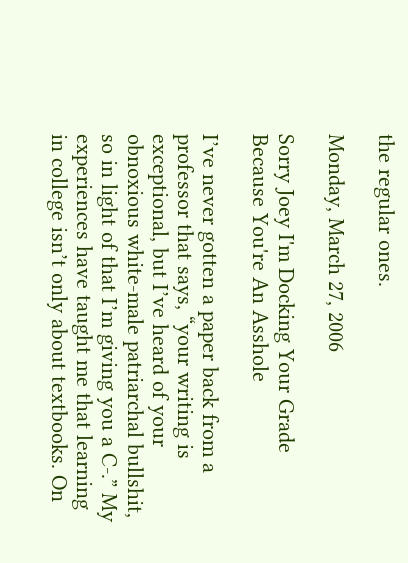the regular ones.

Monday, March 27, 2006

Sorry Joey I'm Docking Your Grade Because You're An Asshole

I’ve never gotten a paper back from a professor that says, “your writing is exceptional, but I’ve heard of your obnoxious white-male patriarchal bullshit, so in light of that I’m giving you a C-.” My experiences have taught me that learning in college isn’t only about textbooks. On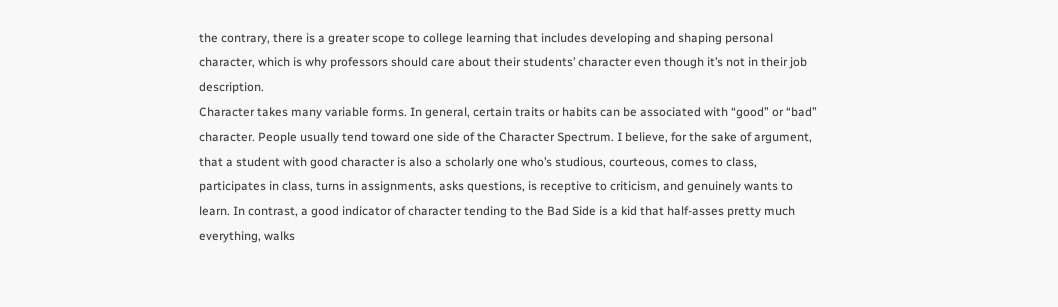the contrary, there is a greater scope to college learning that includes developing and shaping personal character, which is why professors should care about their students’ character even though it’s not in their job description.
Character takes many variable forms. In general, certain traits or habits can be associated with “good” or “bad” character. People usually tend toward one side of the Character Spectrum. I believe, for the sake of argument, that a student with good character is also a scholarly one who’s studious, courteous, comes to class, participates in class, turns in assignments, asks questions, is receptive to criticism, and genuinely wants to learn. In contrast, a good indicator of character tending to the Bad Side is a kid that half-asses pretty much everything, walks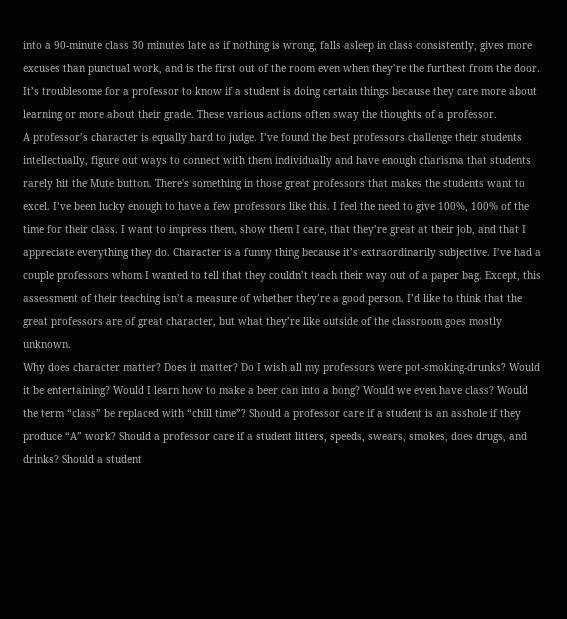into a 90-minute class 30 minutes late as if nothing is wrong, falls asleep in class consistently, gives more excuses than punctual work, and is the first out of the room even when they’re the furthest from the door. It’s troublesome for a professor to know if a student is doing certain things because they care more about learning or more about their grade. These various actions often sway the thoughts of a professor.
A professor’s character is equally hard to judge. I’ve found the best professors challenge their students intellectually, figure out ways to connect with them individually and have enough charisma that students rarely hit the Mute button. There's something in those great professors that makes the students want to excel. I’ve been lucky enough to have a few professors like this. I feel the need to give 100%, 100% of the time for their class. I want to impress them, show them I care, that they’re great at their job, and that I appreciate everything they do. Character is a funny thing because it’s extraordinarily subjective. I’ve had a couple professors whom I wanted to tell that they couldn’t teach their way out of a paper bag. Except, this assessment of their teaching isn’t a measure of whether they’re a good person. I’d like to think that the great professors are of great character, but what they’re like outside of the classroom goes mostly unknown.
Why does character matter? Does it matter? Do I wish all my professors were pot-smoking-drunks? Would it be entertaining? Would I learn how to make a beer can into a bong? Would we even have class? Would the term “class” be replaced with “chill time”? Should a professor care if a student is an asshole if they produce “A” work? Should a professor care if a student litters, speeds, swears, smokes, does drugs, and drinks? Should a student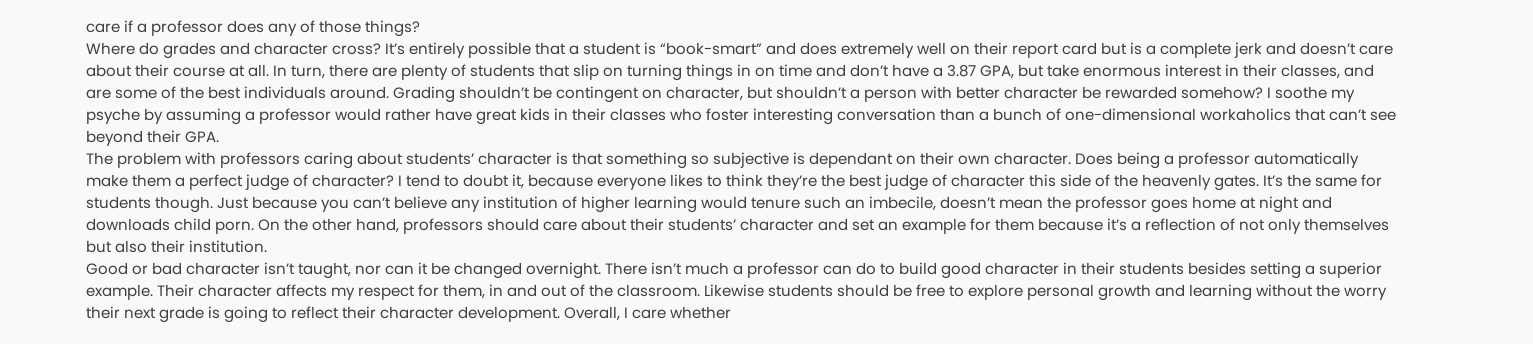care if a professor does any of those things?
Where do grades and character cross? It’s entirely possible that a student is “book-smart” and does extremely well on their report card but is a complete jerk and doesn’t care about their course at all. In turn, there are plenty of students that slip on turning things in on time and don’t have a 3.87 GPA, but take enormous interest in their classes, and are some of the best individuals around. Grading shouldn’t be contingent on character, but shouldn’t a person with better character be rewarded somehow? I soothe my psyche by assuming a professor would rather have great kids in their classes who foster interesting conversation than a bunch of one-dimensional workaholics that can’t see beyond their GPA.
The problem with professors caring about students’ character is that something so subjective is dependant on their own character. Does being a professor automatically make them a perfect judge of character? I tend to doubt it, because everyone likes to think they’re the best judge of character this side of the heavenly gates. It’s the same for students though. Just because you can’t believe any institution of higher learning would tenure such an imbecile, doesn’t mean the professor goes home at night and downloads child porn. On the other hand, professors should care about their students’ character and set an example for them because it’s a reflection of not only themselves but also their institution.
Good or bad character isn’t taught, nor can it be changed overnight. There isn’t much a professor can do to build good character in their students besides setting a superior example. Their character affects my respect for them, in and out of the classroom. Likewise students should be free to explore personal growth and learning without the worry their next grade is going to reflect their character development. Overall, I care whether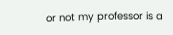or not my professor is a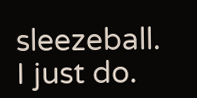sleezeball. I just do.